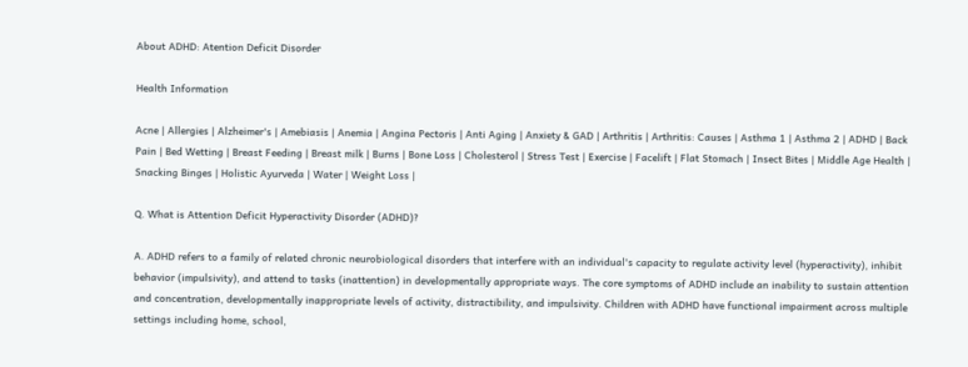About ADHD: Atention Deficit Disorder

Health Information

Acne | Allergies | Alzheimer's | Amebiasis | Anemia | Angina Pectoris | Anti Aging | Anxiety & GAD | Arthritis | Arthritis: Causes | Asthma 1 | Asthma 2 | ADHD | Back Pain | Bed Wetting | Breast Feeding | Breast milk | Burns | Bone Loss | Cholesterol | Stress Test | Exercise | Facelift | Flat Stomach | Insect Bites | Middle Age Health | Snacking Binges | Holistic Ayurveda | Water | Weight Loss |

Q. What is Attention Deficit Hyperactivity Disorder (ADHD)?

A. ADHD refers to a family of related chronic neurobiological disorders that interfere with an individual's capacity to regulate activity level (hyperactivity), inhibit behavior (impulsivity), and attend to tasks (inattention) in developmentally appropriate ways. The core symptoms of ADHD include an inability to sustain attention and concentration, developmentally inappropriate levels of activity, distractibility, and impulsivity. Children with ADHD have functional impairment across multiple settings including home, school,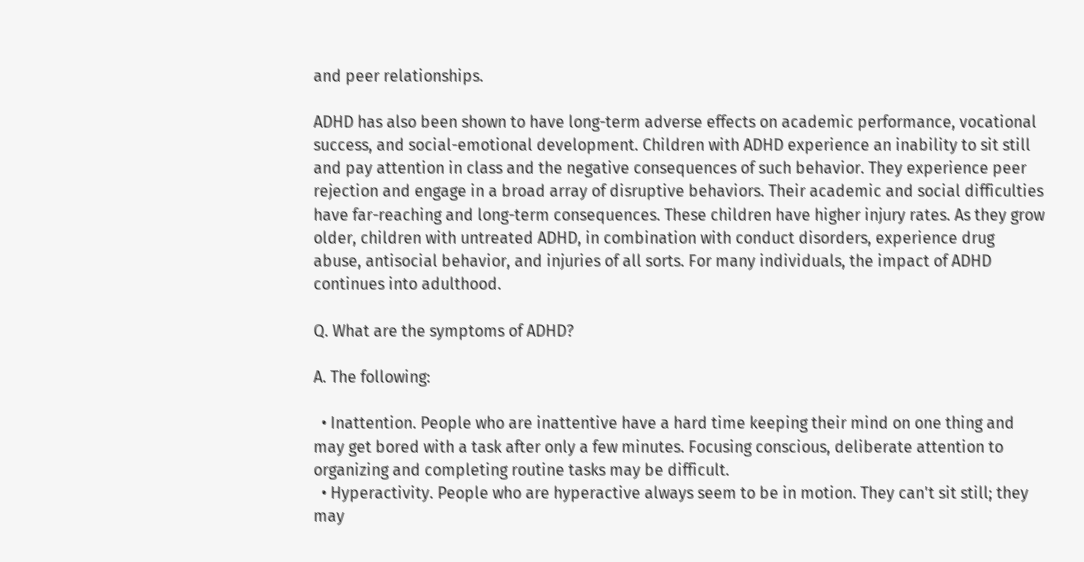and peer relationships.

ADHD has also been shown to have long-term adverse effects on academic performance, vocational success, and social-emotional development. Children with ADHD experience an inability to sit still and pay attention in class and the negative consequences of such behavior. They experience peer rejection and engage in a broad array of disruptive behaviors. Their academic and social difficulties have far-reaching and long-term consequences. These children have higher injury rates. As they grow older, children with untreated ADHD, in combination with conduct disorders, experience drug abuse, antisocial behavior, and injuries of all sorts. For many individuals, the impact of ADHD continues into adulthood.

Q. What are the symptoms of ADHD?

A. The following:

  • Inattention. People who are inattentive have a hard time keeping their mind on one thing and may get bored with a task after only a few minutes. Focusing conscious, deliberate attention to organizing and completing routine tasks may be difficult.
  • Hyperactivity. People who are hyperactive always seem to be in motion. They can't sit still; they may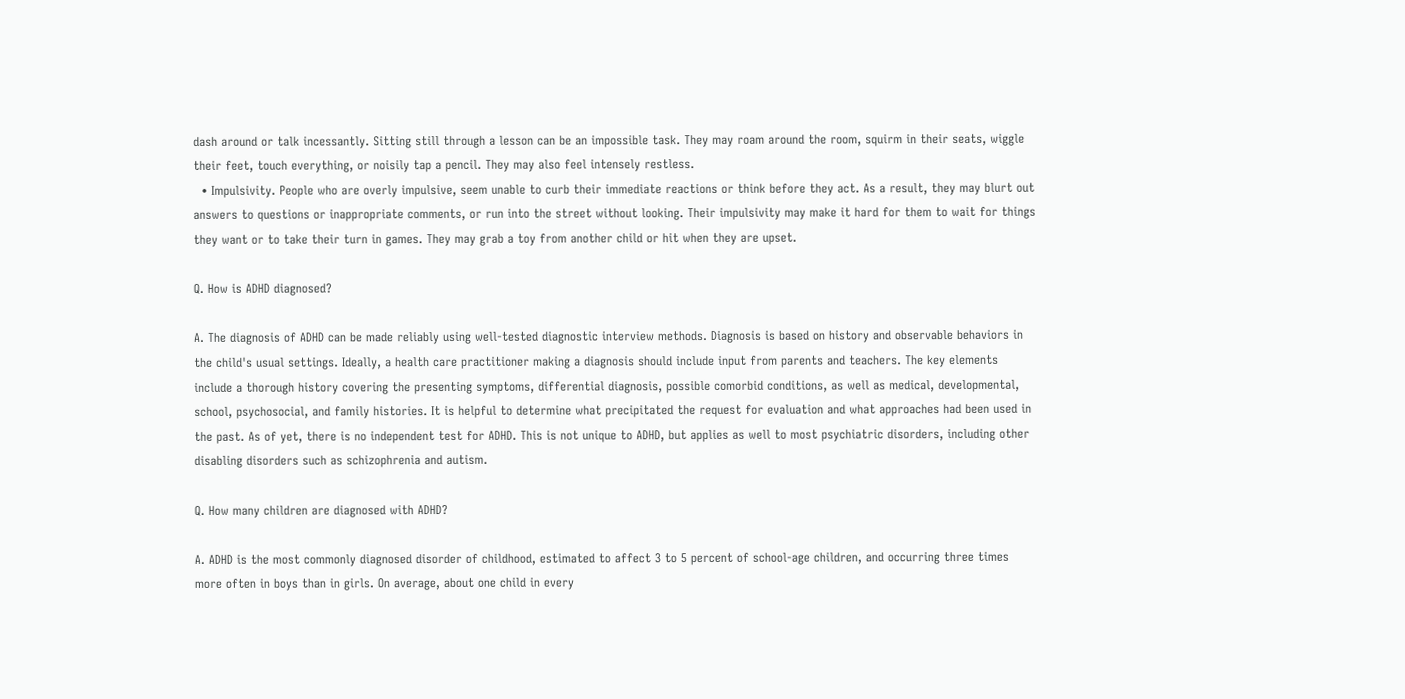dash around or talk incessantly. Sitting still through a lesson can be an impossible task. They may roam around the room, squirm in their seats, wiggle their feet, touch everything, or noisily tap a pencil. They may also feel intensely restless.
  • Impulsivity. People who are overly impulsive, seem unable to curb their immediate reactions or think before they act. As a result, they may blurt out answers to questions or inappropriate comments, or run into the street without looking. Their impulsivity may make it hard for them to wait for things they want or to take their turn in games. They may grab a toy from another child or hit when they are upset.

Q. How is ADHD diagnosed?

A. The diagnosis of ADHD can be made reliably using well-tested diagnostic interview methods. Diagnosis is based on history and observable behaviors in the child's usual settings. Ideally, a health care practitioner making a diagnosis should include input from parents and teachers. The key elements include a thorough history covering the presenting symptoms, differential diagnosis, possible comorbid conditions, as well as medical, developmental, school, psychosocial, and family histories. It is helpful to determine what precipitated the request for evaluation and what approaches had been used in the past. As of yet, there is no independent test for ADHD. This is not unique to ADHD, but applies as well to most psychiatric disorders, including other disabling disorders such as schizophrenia and autism.

Q. How many children are diagnosed with ADHD?

A. ADHD is the most commonly diagnosed disorder of childhood, estimated to affect 3 to 5 percent of school-age children, and occurring three times more often in boys than in girls. On average, about one child in every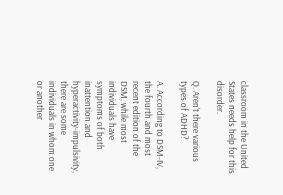classroom in the United States needs help for this disorder.

Q. Aren't there various types of ADHD?

A. According to DSM-IV, the fourth and most recent edition of the DSM, while most individuals have symptoms of both inattention and hyperactivity-impulsivity, there are some individuals in whom one or another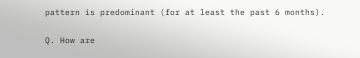pattern is predominant (for at least the past 6 months).

Q. How are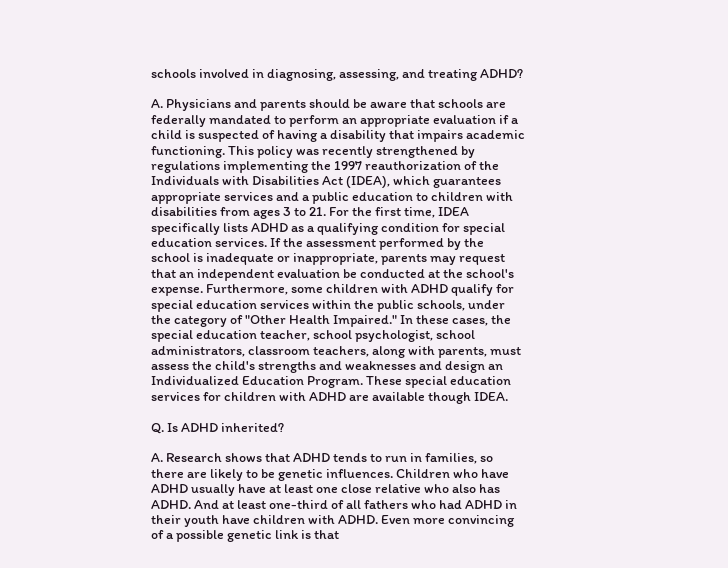schools involved in diagnosing, assessing, and treating ADHD?

A. Physicians and parents should be aware that schools are federally mandated to perform an appropriate evaluation if a child is suspected of having a disability that impairs academic functioning. This policy was recently strengthened by regulations implementing the 1997 reauthorization of the Individuals with Disabilities Act (IDEA), which guarantees appropriate services and a public education to children with disabilities from ages 3 to 21. For the first time, IDEA specifically lists ADHD as a qualifying condition for special education services. If the assessment performed by the school is inadequate or inappropriate, parents may request that an independent evaluation be conducted at the school's expense. Furthermore, some children with ADHD qualify for special education services within the public schools, under the category of "Other Health Impaired." In these cases, the special education teacher, school psychologist, school administrators, classroom teachers, along with parents, must assess the child's strengths and weaknesses and design an Individualized Education Program. These special education services for children with ADHD are available though IDEA.

Q. Is ADHD inherited?

A. Research shows that ADHD tends to run in families, so there are likely to be genetic influences. Children who have ADHD usually have at least one close relative who also has ADHD. And at least one-third of all fathers who had ADHD in their youth have children with ADHD. Even more convincing of a possible genetic link is that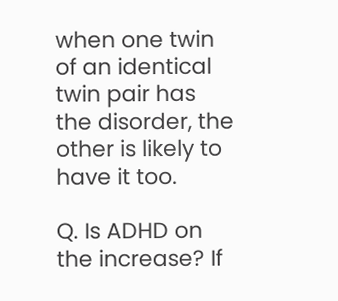when one twin of an identical twin pair has the disorder, the other is likely to have it too.

Q. Is ADHD on the increase? If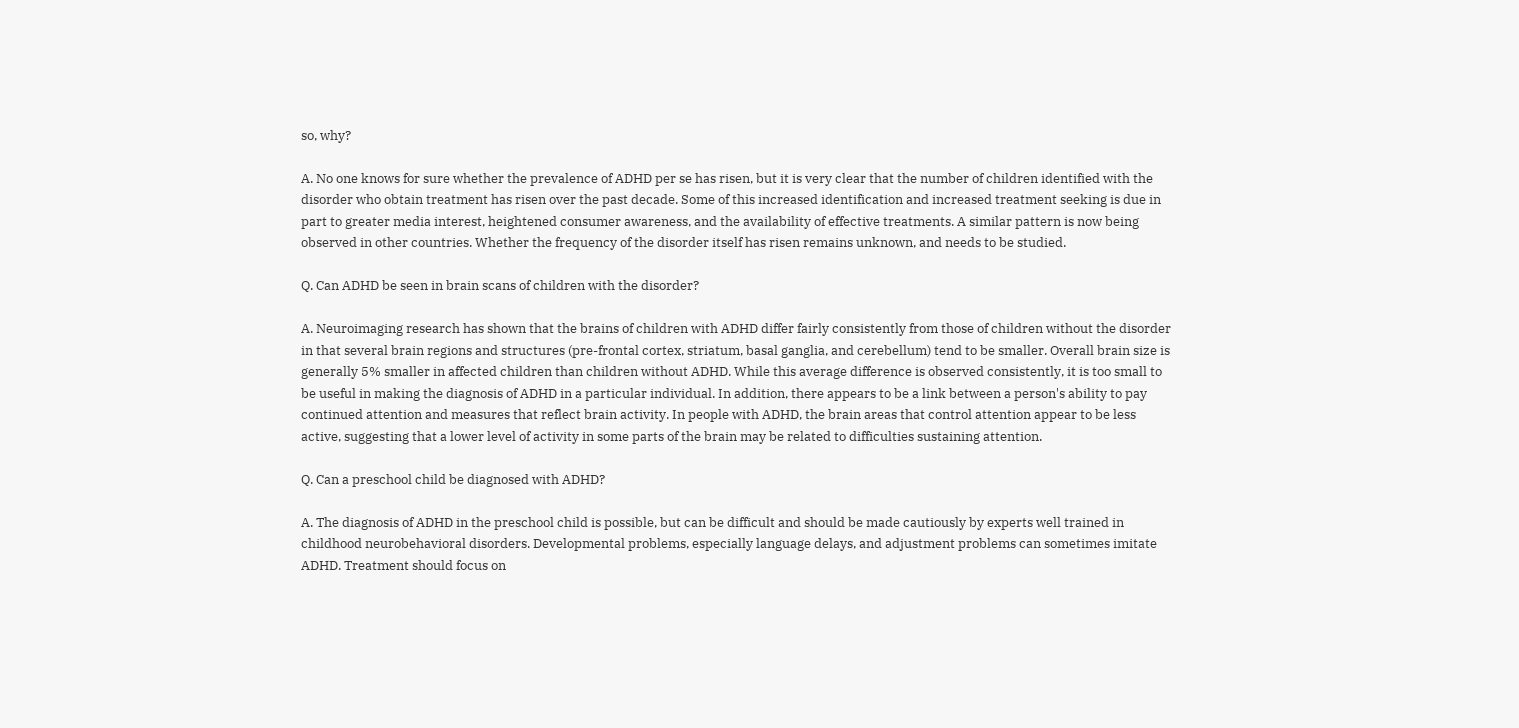so, why?

A. No one knows for sure whether the prevalence of ADHD per se has risen, but it is very clear that the number of children identified with the disorder who obtain treatment has risen over the past decade. Some of this increased identification and increased treatment seeking is due in part to greater media interest, heightened consumer awareness, and the availability of effective treatments. A similar pattern is now being observed in other countries. Whether the frequency of the disorder itself has risen remains unknown, and needs to be studied.

Q. Can ADHD be seen in brain scans of children with the disorder?

A. Neuroimaging research has shown that the brains of children with ADHD differ fairly consistently from those of children without the disorder in that several brain regions and structures (pre-frontal cortex, striatum, basal ganglia, and cerebellum) tend to be smaller. Overall brain size is generally 5% smaller in affected children than children without ADHD. While this average difference is observed consistently, it is too small to be useful in making the diagnosis of ADHD in a particular individual. In addition, there appears to be a link between a person's ability to pay continued attention and measures that reflect brain activity. In people with ADHD, the brain areas that control attention appear to be less active, suggesting that a lower level of activity in some parts of the brain may be related to difficulties sustaining attention.

Q. Can a preschool child be diagnosed with ADHD?

A. The diagnosis of ADHD in the preschool child is possible, but can be difficult and should be made cautiously by experts well trained in childhood neurobehavioral disorders. Developmental problems, especially language delays, and adjustment problems can sometimes imitate ADHD. Treatment should focus on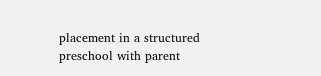placement in a structured preschool with parent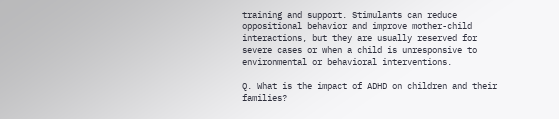training and support. Stimulants can reduce oppositional behavior and improve mother-child interactions, but they are usually reserved for severe cases or when a child is unresponsive to environmental or behavioral interventions.

Q. What is the impact of ADHD on children and their families?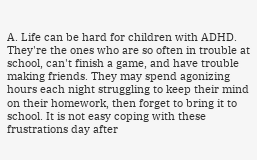A. Life can be hard for children with ADHD. They're the ones who are so often in trouble at school, can't finish a game, and have trouble making friends. They may spend agonizing hours each night struggling to keep their mind on their homework, then forget to bring it to school. It is not easy coping with these frustrations day after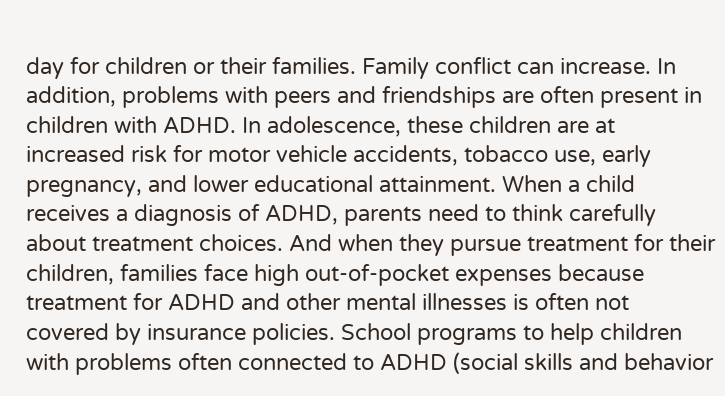day for children or their families. Family conflict can increase. In addition, problems with peers and friendships are often present in children with ADHD. In adolescence, these children are at increased risk for motor vehicle accidents, tobacco use, early pregnancy, and lower educational attainment. When a child receives a diagnosis of ADHD, parents need to think carefully about treatment choices. And when they pursue treatment for their children, families face high out-of-pocket expenses because treatment for ADHD and other mental illnesses is often not covered by insurance policies. School programs to help children with problems often connected to ADHD (social skills and behavior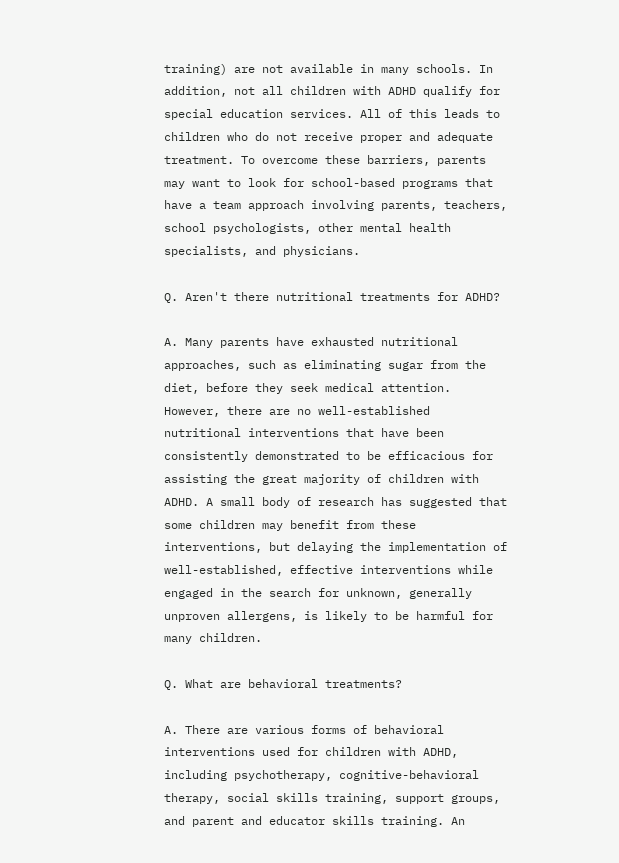training) are not available in many schools. In addition, not all children with ADHD qualify for special education services. All of this leads to children who do not receive proper and adequate treatment. To overcome these barriers, parents may want to look for school-based programs that have a team approach involving parents, teachers, school psychologists, other mental health specialists, and physicians.

Q. Aren't there nutritional treatments for ADHD?

A. Many parents have exhausted nutritional approaches, such as eliminating sugar from the diet, before they seek medical attention. However, there are no well-established nutritional interventions that have been consistently demonstrated to be efficacious for assisting the great majority of children with ADHD. A small body of research has suggested that some children may benefit from these interventions, but delaying the implementation of well-established, effective interventions while engaged in the search for unknown, generally unproven allergens, is likely to be harmful for many children.

Q. What are behavioral treatments?

A. There are various forms of behavioral interventions used for children with ADHD, including psychotherapy, cognitive-behavioral therapy, social skills training, support groups, and parent and educator skills training. An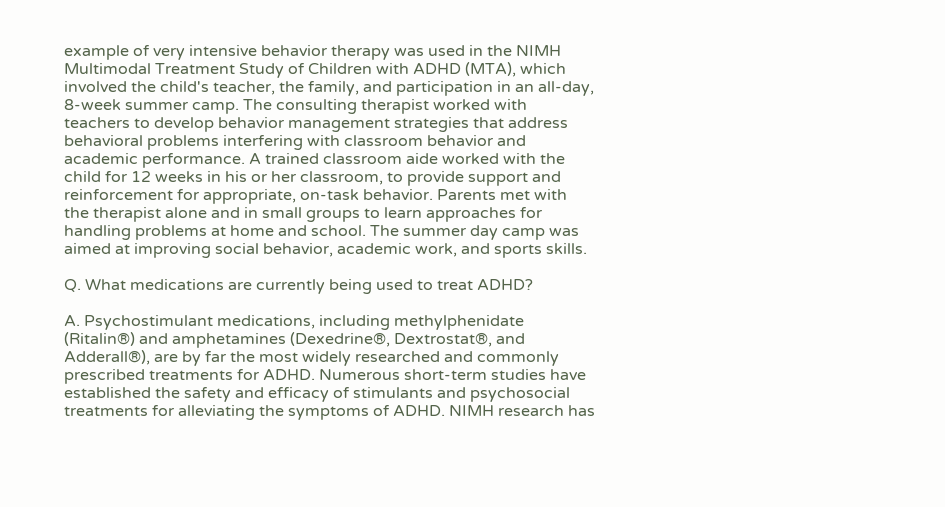example of very intensive behavior therapy was used in the NIMH Multimodal Treatment Study of Children with ADHD (MTA), which involved the child's teacher, the family, and participation in an all-day, 8-week summer camp. The consulting therapist worked with teachers to develop behavior management strategies that address behavioral problems interfering with classroom behavior and academic performance. A trained classroom aide worked with the child for 12 weeks in his or her classroom, to provide support and reinforcement for appropriate, on-task behavior. Parents met with the therapist alone and in small groups to learn approaches for handling problems at home and school. The summer day camp was aimed at improving social behavior, academic work, and sports skills.

Q. What medications are currently being used to treat ADHD?

A. Psychostimulant medications, including methylphenidate (Ritalin®) and amphetamines (Dexedrine®, Dextrostat®, and Adderall®), are by far the most widely researched and commonly prescribed treatments for ADHD. Numerous short-term studies have established the safety and efficacy of stimulants and psychosocial treatments for alleviating the symptoms of ADHD. NIMH research has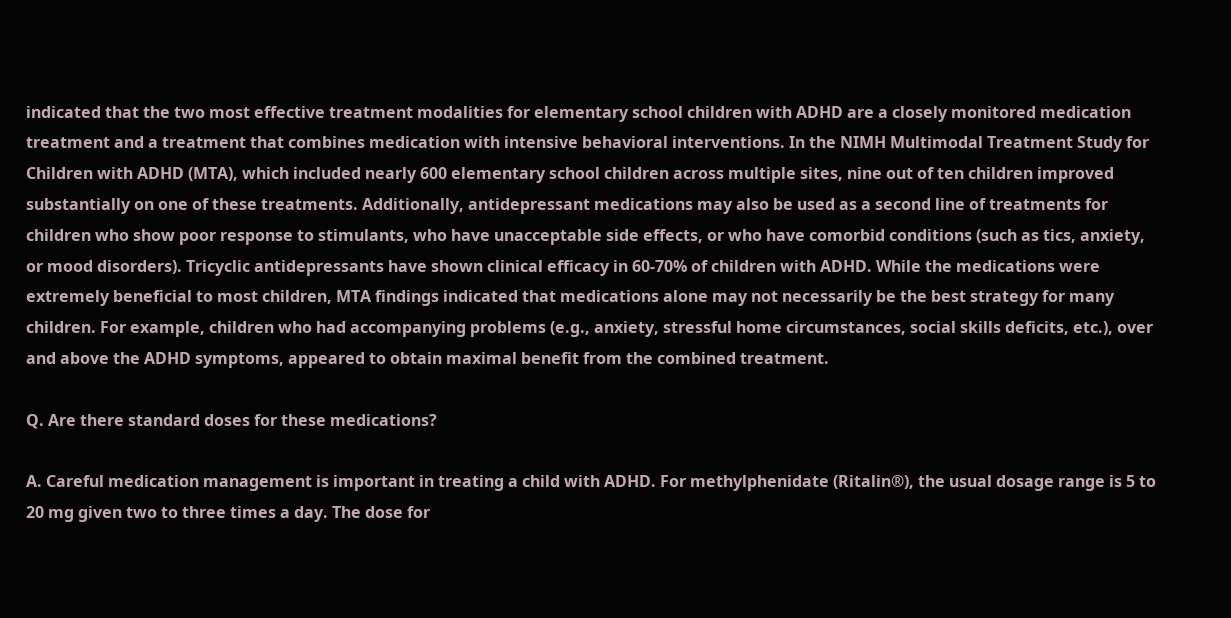indicated that the two most effective treatment modalities for elementary school children with ADHD are a closely monitored medication treatment and a treatment that combines medication with intensive behavioral interventions. In the NIMH Multimodal Treatment Study for Children with ADHD (MTA), which included nearly 600 elementary school children across multiple sites, nine out of ten children improved substantially on one of these treatments. Additionally, antidepressant medications may also be used as a second line of treatments for children who show poor response to stimulants, who have unacceptable side effects, or who have comorbid conditions (such as tics, anxiety, or mood disorders). Tricyclic antidepressants have shown clinical efficacy in 60-70% of children with ADHD. While the medications were extremely beneficial to most children, MTA findings indicated that medications alone may not necessarily be the best strategy for many children. For example, children who had accompanying problems (e.g., anxiety, stressful home circumstances, social skills deficits, etc.), over and above the ADHD symptoms, appeared to obtain maximal benefit from the combined treatment.

Q. Are there standard doses for these medications?

A. Careful medication management is important in treating a child with ADHD. For methylphenidate (Ritalin®), the usual dosage range is 5 to 20 mg given two to three times a day. The dose for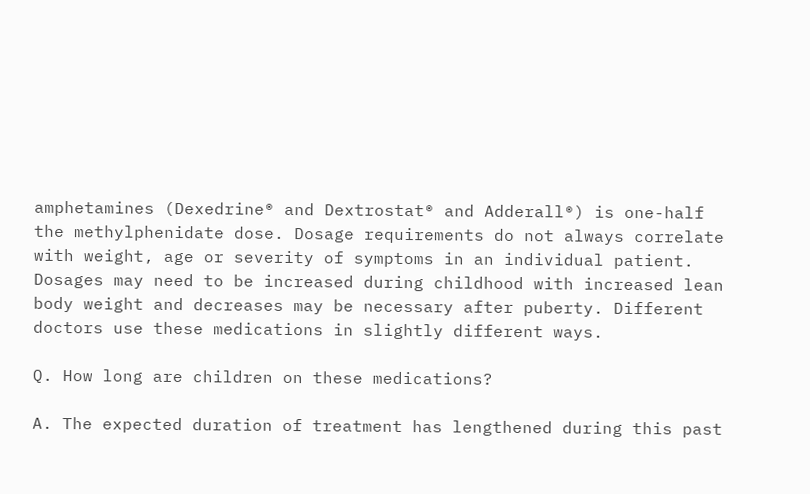amphetamines (Dexedrine® and Dextrostat® and Adderall®) is one-half the methylphenidate dose. Dosage requirements do not always correlate with weight, age or severity of symptoms in an individual patient. Dosages may need to be increased during childhood with increased lean body weight and decreases may be necessary after puberty. Different doctors use these medications in slightly different ways.

Q. How long are children on these medications?

A. The expected duration of treatment has lengthened during this past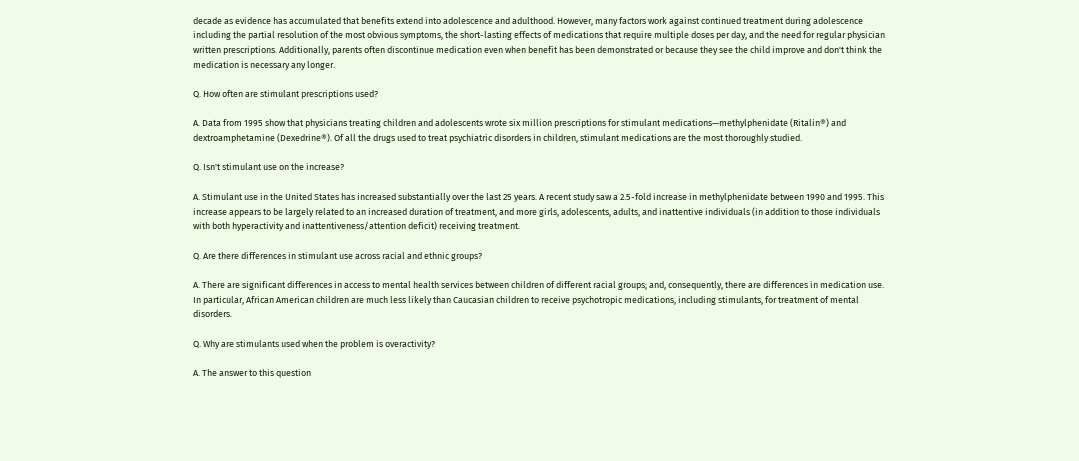decade as evidence has accumulated that benefits extend into adolescence and adulthood. However, many factors work against continued treatment during adolescence including the partial resolution of the most obvious symptoms, the short-lasting effects of medications that require multiple doses per day, and the need for regular physician written prescriptions. Additionally, parents often discontinue medication even when benefit has been demonstrated or because they see the child improve and don't think the medication is necessary any longer.

Q. How often are stimulant prescriptions used?

A. Data from 1995 show that physicians treating children and adolescents wrote six million prescriptions for stimulant medications—methylphenidate (Ritalin®) and dextroamphetamine (Dexedrine®). Of all the drugs used to treat psychiatric disorders in children, stimulant medications are the most thoroughly studied.

Q. Isn't stimulant use on the increase?

A. Stimulant use in the United States has increased substantially over the last 25 years. A recent study saw a 2.5-fold increase in methylphenidate between 1990 and 1995. This increase appears to be largely related to an increased duration of treatment, and more girls, adolescents, adults, and inattentive individuals (in addition to those individuals with both hyperactivity and inattentiveness/attention deficit) receiving treatment.

Q. Are there differences in stimulant use across racial and ethnic groups?

A. There are significant differences in access to mental health services between children of different racial groups; and, consequently, there are differences in medication use. In particular, African American children are much less likely than Caucasian children to receive psychotropic medications, including stimulants, for treatment of mental disorders.

Q. Why are stimulants used when the problem is overactivity?

A. The answer to this question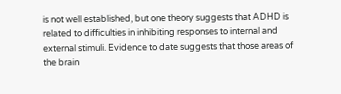is not well established, but one theory suggests that ADHD is related to difficulties in inhibiting responses to internal and external stimuli. Evidence to date suggests that those areas of the brain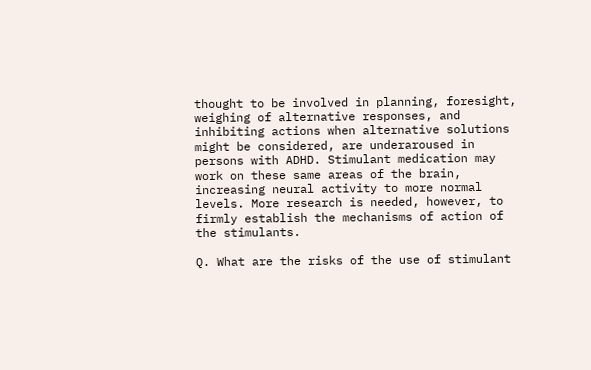thought to be involved in planning, foresight, weighing of alternative responses, and inhibiting actions when alternative solutions might be considered, are underaroused in persons with ADHD. Stimulant medication may work on these same areas of the brain, increasing neural activity to more normal levels. More research is needed, however, to firmly establish the mechanisms of action of the stimulants.

Q. What are the risks of the use of stimulant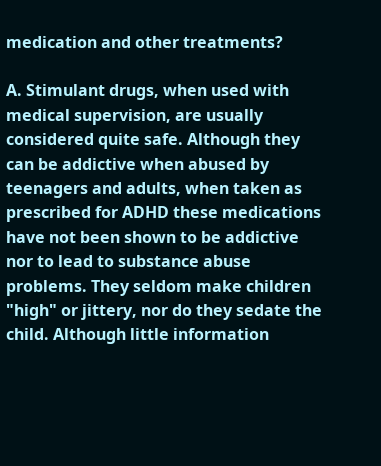medication and other treatments?

A. Stimulant drugs, when used with medical supervision, are usually considered quite safe. Although they can be addictive when abused by teenagers and adults, when taken as prescribed for ADHD these medications have not been shown to be addictive nor to lead to substance abuse problems. They seldom make children "high" or jittery, nor do they sedate the child. Although little information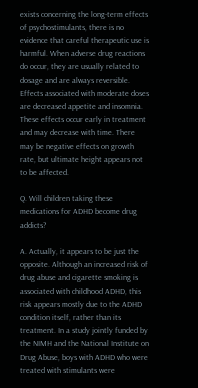exists concerning the long-term effects of psychostimulants, there is no evidence that careful therapeutic use is harmful. When adverse drug reactions do occur, they are usually related to dosage and are always reversible. Effects associated with moderate doses are decreased appetite and insomnia. These effects occur early in treatment and may decrease with time. There may be negative effects on growth rate, but ultimate height appears not to be affected.

Q. Will children taking these medications for ADHD become drug addicts?

A. Actually, it appears to be just the opposite. Although an increased risk of drug abuse and cigarette smoking is associated with childhood ADHD, this risk appears mostly due to the ADHD condition itself, rather than its treatment. In a study jointly funded by the NIMH and the National Institute on Drug Abuse, boys with ADHD who were treated with stimulants were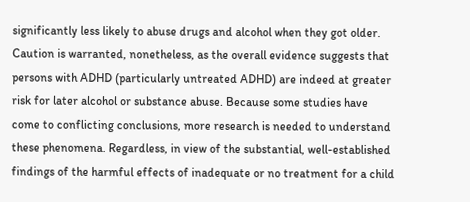significantly less likely to abuse drugs and alcohol when they got older. Caution is warranted, nonetheless, as the overall evidence suggests that persons with ADHD (particularly untreated ADHD) are indeed at greater risk for later alcohol or substance abuse. Because some studies have come to conflicting conclusions, more research is needed to understand these phenomena. Regardless, in view of the substantial, well-established findings of the harmful effects of inadequate or no treatment for a child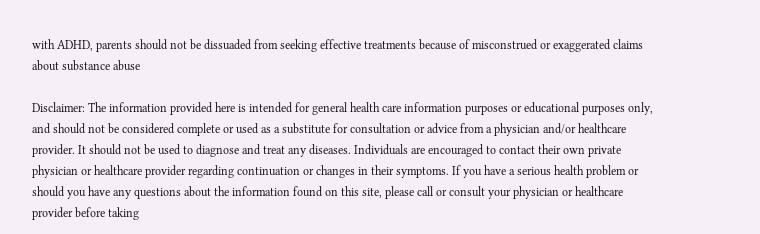with ADHD, parents should not be dissuaded from seeking effective treatments because of misconstrued or exaggerated claims about substance abuse

Disclaimer: The information provided here is intended for general health care information purposes or educational purposes only, and should not be considered complete or used as a substitute for consultation or advice from a physician and/or healthcare provider. It should not be used to diagnose and treat any diseases. Individuals are encouraged to contact their own private physician or healthcare provider regarding continuation or changes in their symptoms. If you have a serious health problem or should you have any questions about the information found on this site, please call or consult your physician or healthcare provider before taking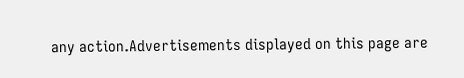any action.Advertisements displayed on this page are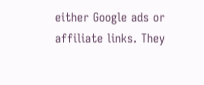either Google ads or affiliate links. They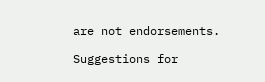are not endorsements.

Suggestions for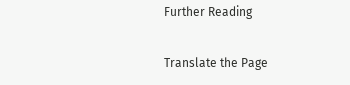Further Reading

Translate the Page